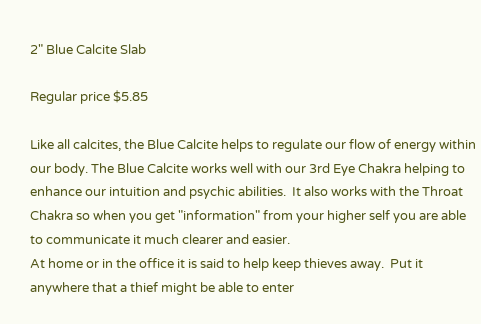2" Blue Calcite Slab

Regular price $5.85

Like all calcites, the Blue Calcite helps to regulate our flow of energy within our body. The Blue Calcite works well with our 3rd Eye Chakra helping to enhance our intuition and psychic abilities.  It also works with the Throat Chakra so when you get "information" from your higher self you are able to communicate it much clearer and easier.
At home or in the office it is said to help keep thieves away.  Put it anywhere that a thief might be able to enter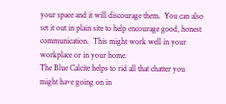your space and it will discourage them.  You can also set it out in plain site to help encourage good, honest communication.  This might work well in your workplace or in your home.
The Blue Calcite helps to rid all that chatter you might have going on in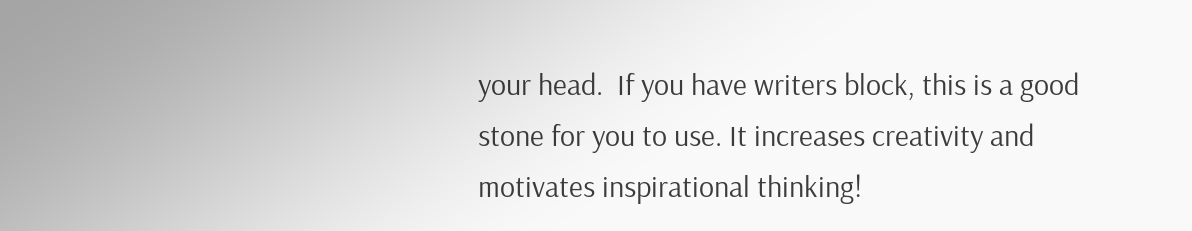your head.  If you have writers block, this is a good stone for you to use. It increases creativity and motivates inspirational thinking!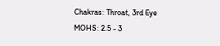Chakras: Throat, 3rd Eye
MOHS: 2.5 - 3